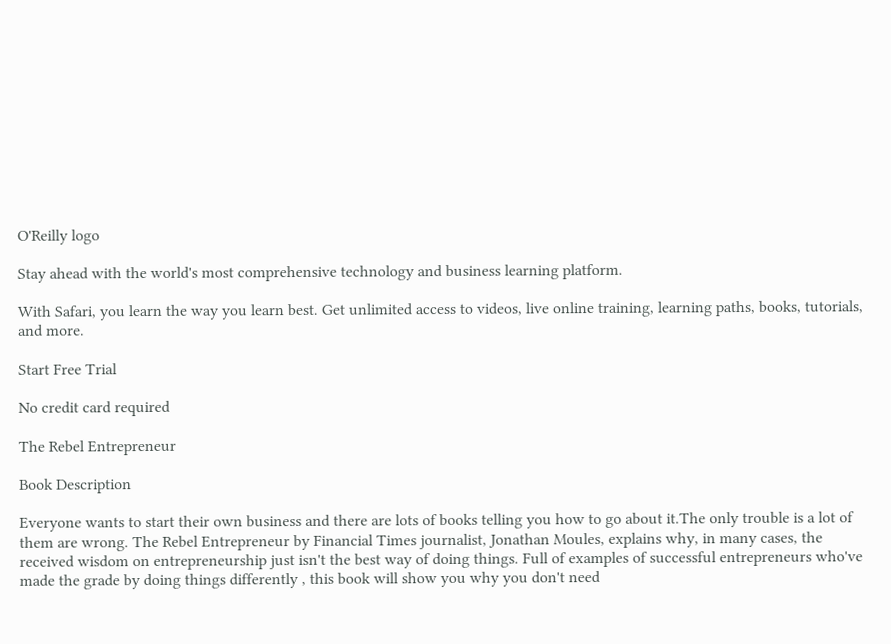O'Reilly logo

Stay ahead with the world's most comprehensive technology and business learning platform.

With Safari, you learn the way you learn best. Get unlimited access to videos, live online training, learning paths, books, tutorials, and more.

Start Free Trial

No credit card required

The Rebel Entrepreneur

Book Description

Everyone wants to start their own business and there are lots of books telling you how to go about it.The only trouble is a lot of them are wrong. The Rebel Entrepreneur by Financial Times journalist, Jonathan Moules, explains why, in many cases, the received wisdom on entrepreneurship just isn't the best way of doing things. Full of examples of successful entrepreneurs who've made the grade by doing things differently , this book will show you why you don't need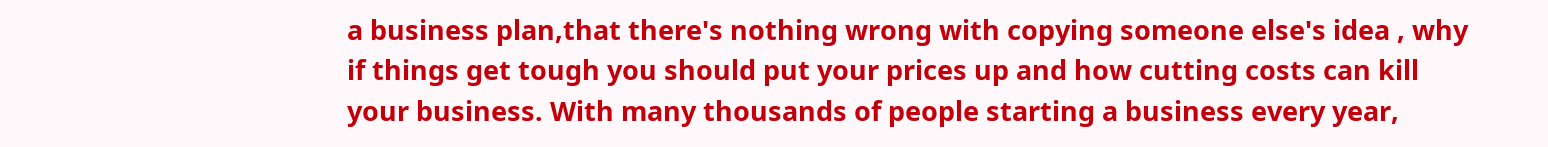a business plan,that there's nothing wrong with copying someone else's idea , why if things get tough you should put your prices up and how cutting costs can kill your business. With many thousands of people starting a business every year,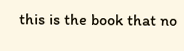this is the book that no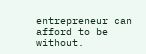entrepreneur can afford to be without.